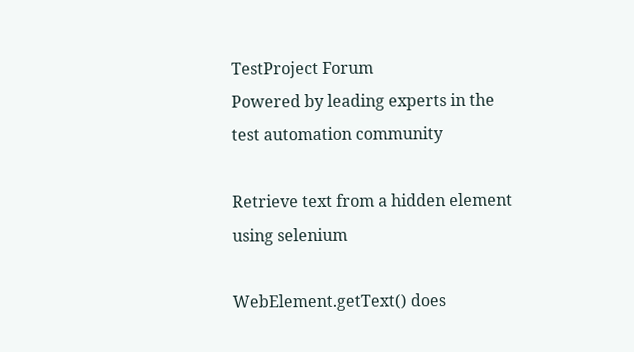TestProject Forum
Powered by leading experts in the test automation community

Retrieve text from a hidden element using selenium

WebElement.getText() does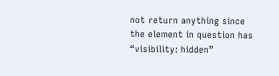not return anything since the element in question has “visibility: hidden”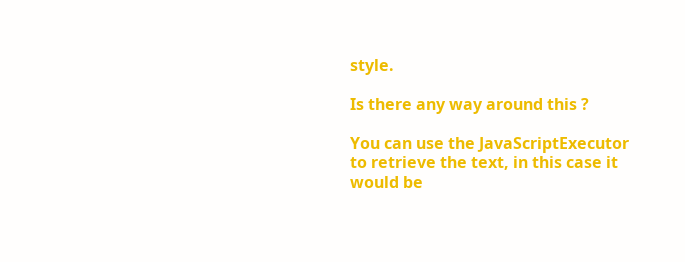style.

Is there any way around this ?

You can use the JavaScriptExecutor to retrieve the text, in this case it would be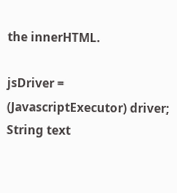the innerHTML.

jsDriver = (JavascriptExecutor) driver; String text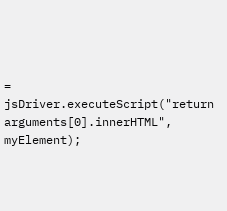= jsDriver.executeScript("return arguments[0].innerHTML", myElement);